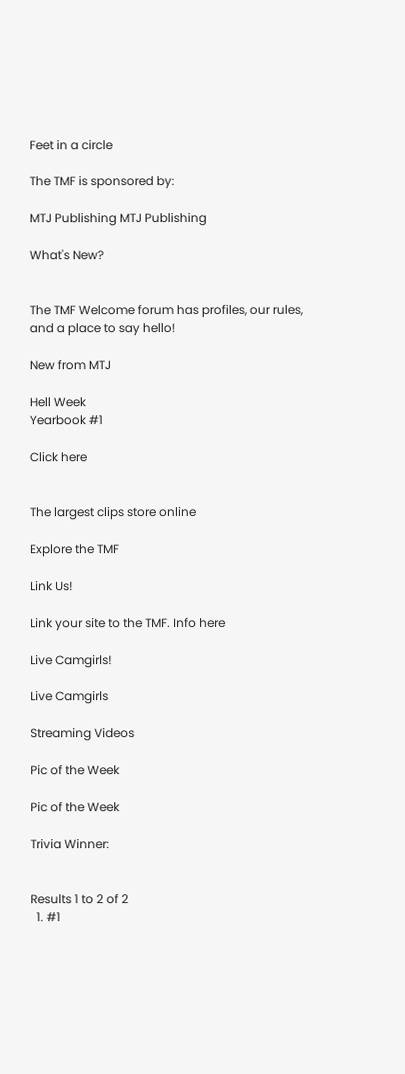Feet in a circle

The TMF is sponsored by:

MTJ Publishing MTJ Publishing

What's New?


The TMF Welcome forum has profiles, our rules, and a place to say hello!

New from MTJ

Hell Week
Yearbook #1

Click here


The largest clips store online

Explore the TMF

Link Us!

Link your site to the TMF. Info here

Live Camgirls!

Live Camgirls

Streaming Videos

Pic of the Week

Pic of the Week

Trivia Winner:


Results 1 to 2 of 2
  1. #1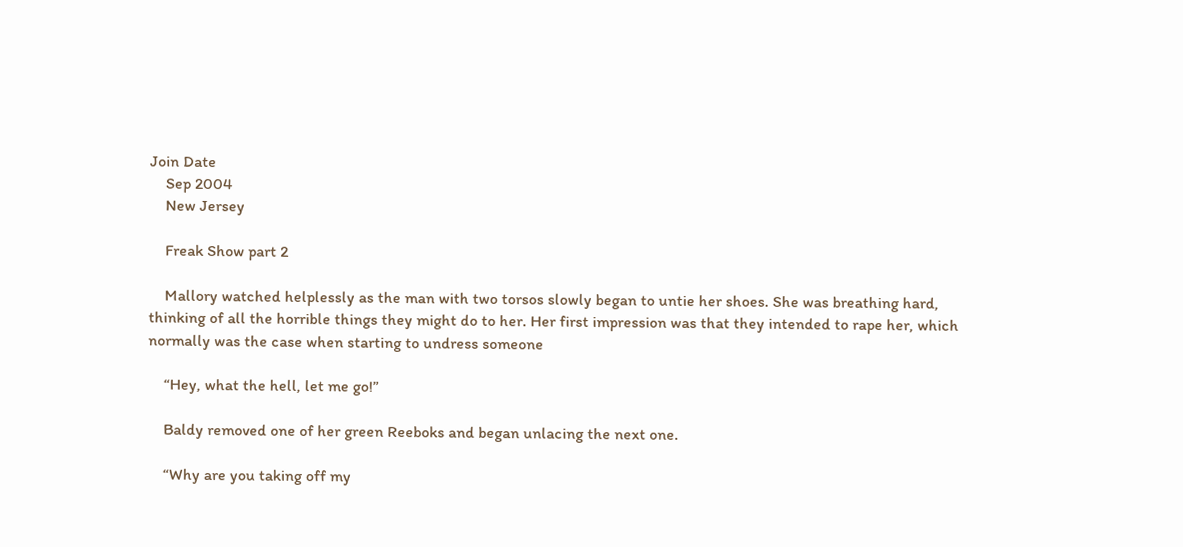Join Date
    Sep 2004
    New Jersey

    Freak Show part 2

    Mallory watched helplessly as the man with two torsos slowly began to untie her shoes. She was breathing hard, thinking of all the horrible things they might do to her. Her first impression was that they intended to rape her, which normally was the case when starting to undress someone

    “Hey, what the hell, let me go!”

    Baldy removed one of her green Reeboks and began unlacing the next one.

    “Why are you taking off my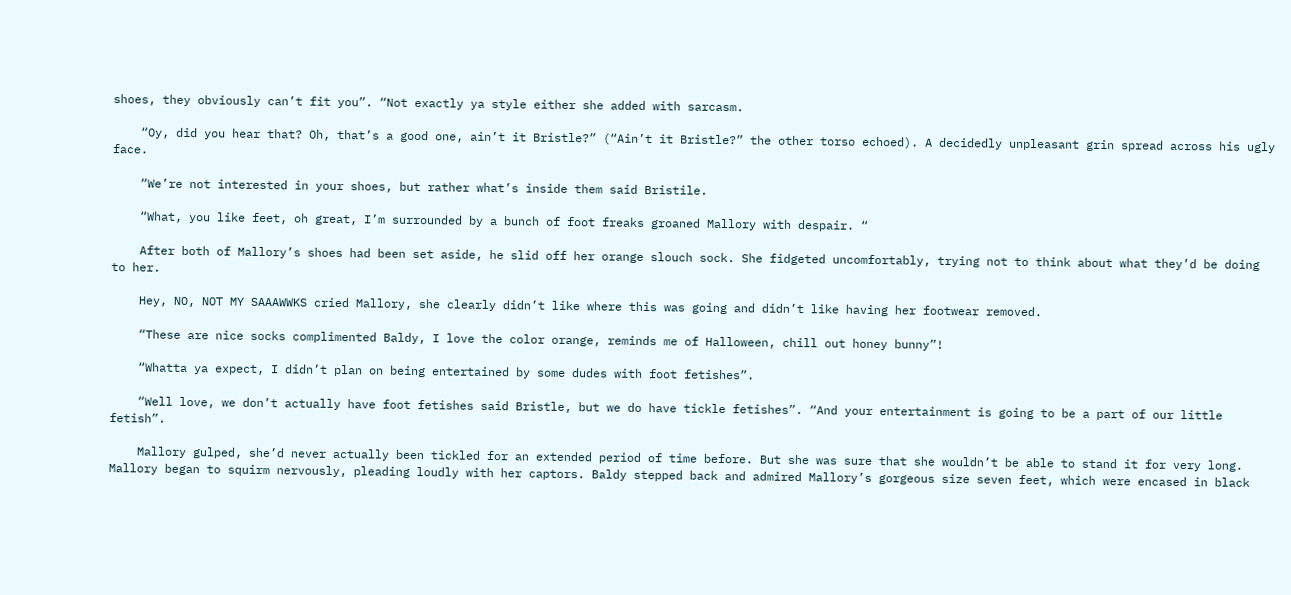shoes, they obviously can’t fit you”. “Not exactly ya style either she added with sarcasm.

    “Oy, did you hear that? Oh, that’s a good one, ain’t it Bristle?” (“Ain’t it Bristle?” the other torso echoed). A decidedly unpleasant grin spread across his ugly face.

    “We’re not interested in your shoes, but rather what’s inside them said Bristile.

    “What, you like feet, oh great, I’m surrounded by a bunch of foot freaks groaned Mallory with despair. “

    After both of Mallory’s shoes had been set aside, he slid off her orange slouch sock. She fidgeted uncomfortably, trying not to think about what they’d be doing to her.

    Hey, NO, NOT MY SAAAWWKS cried Mallory, she clearly didn’t like where this was going and didn’t like having her footwear removed.

    “These are nice socks complimented Baldy, I love the color orange, reminds me of Halloween, chill out honey bunny”!

    “Whatta ya expect, I didn’t plan on being entertained by some dudes with foot fetishes”.

    “Well love, we don’t actually have foot fetishes said Bristle, but we do have tickle fetishes”. “And your entertainment is going to be a part of our little fetish”.

    Mallory gulped, she’d never actually been tickled for an extended period of time before. But she was sure that she wouldn’t be able to stand it for very long. Mallory began to squirm nervously, pleading loudly with her captors. Baldy stepped back and admired Mallory’s gorgeous size seven feet, which were encased in black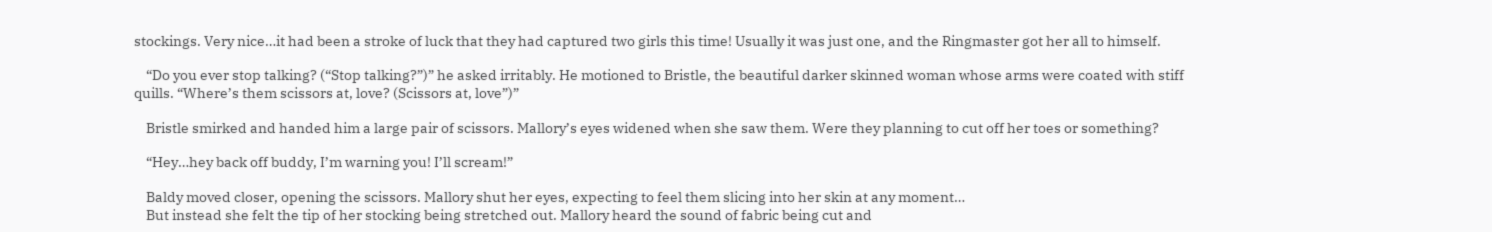stockings. Very nice…it had been a stroke of luck that they had captured two girls this time! Usually it was just one, and the Ringmaster got her all to himself.

    “Do you ever stop talking? (“Stop talking?”)” he asked irritably. He motioned to Bristle, the beautiful darker skinned woman whose arms were coated with stiff quills. “Where’s them scissors at, love? (Scissors at, love”)”

    Bristle smirked and handed him a large pair of scissors. Mallory’s eyes widened when she saw them. Were they planning to cut off her toes or something?

    “Hey…hey back off buddy, I’m warning you! I’ll scream!”

    Baldy moved closer, opening the scissors. Mallory shut her eyes, expecting to feel them slicing into her skin at any moment…
    But instead she felt the tip of her stocking being stretched out. Mallory heard the sound of fabric being cut and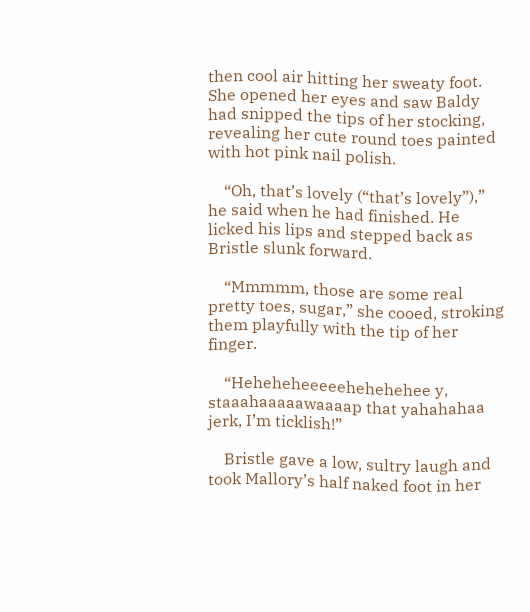then cool air hitting her sweaty foot. She opened her eyes and saw Baldy had snipped the tips of her stocking, revealing her cute round toes painted with hot pink nail polish.

    “Oh, that’s lovely (“that’s lovely”),” he said when he had finished. He licked his lips and stepped back as Bristle slunk forward.

    “Mmmmm, those are some real pretty toes, sugar,” she cooed, stroking them playfully with the tip of her finger.

    “Heheheheeeeehehehehee y, staaahaaaaawaaaap that yahahahaa jerk, I’m ticklish!”

    Bristle gave a low, sultry laugh and took Mallory’s half naked foot in her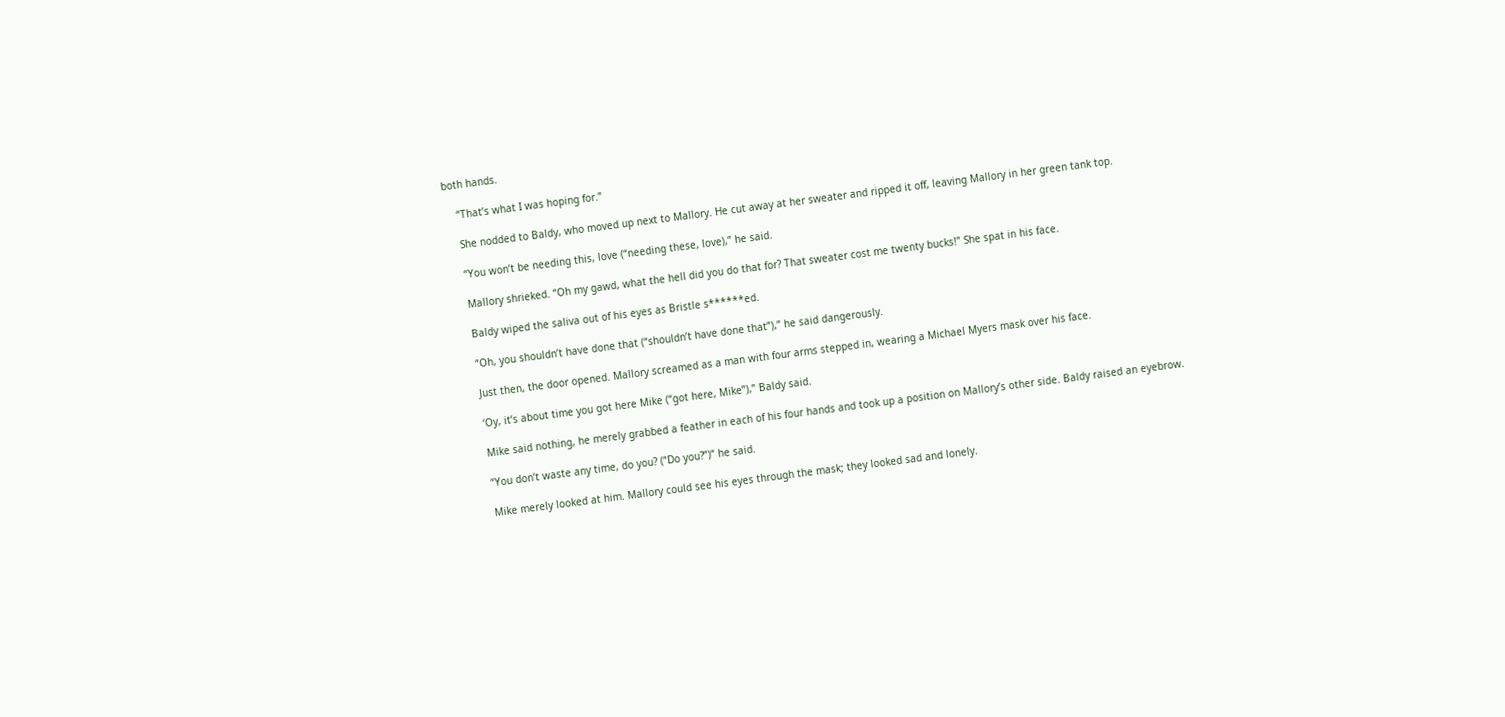both hands.

    “That’s what I was hoping for.”

    She nodded to Baldy, who moved up next to Mallory. He cut away at her sweater and ripped it off, leaving Mallory in her green tank top.

    “You won’t be needing this, love (“needing these, love),” he said.

    Mallory shrieked. “Oh my gawd, what the hell did you do that for? That sweater cost me twenty bucks!” She spat in his face.

    Baldy wiped the saliva out of his eyes as Bristle s******ed.

    “Oh, you shouldn’t have done that (“shouldn’t have done that”),” he said dangerously.

    Just then, the door opened. Mallory screamed as a man with four arms stepped in, wearing a Michael Myers mask over his face.

    ‘Oy, it’s about time you got here Mike (“got here, Mike”),” Baldy said.

    Mike said nothing, he merely grabbed a feather in each of his four hands and took up a position on Mallory’s other side. Baldy raised an eyebrow.

    “You don’t waste any time, do you? (“Do you?”)” he said.

    Mike merely looked at him. Mallory could see his eyes through the mask; they looked sad and lonely.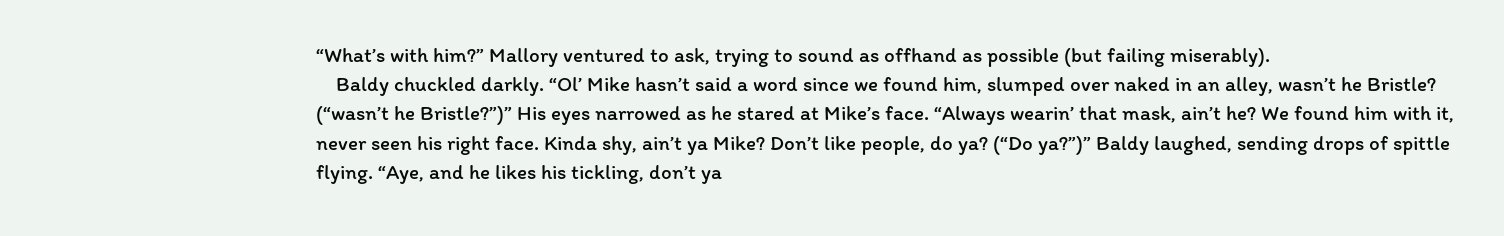“What’s with him?” Mallory ventured to ask, trying to sound as offhand as possible (but failing miserably).
    Baldy chuckled darkly. “Ol’ Mike hasn’t said a word since we found him, slumped over naked in an alley, wasn’t he Bristle? (“wasn’t he Bristle?”)” His eyes narrowed as he stared at Mike’s face. “Always wearin’ that mask, ain’t he? We found him with it, never seen his right face. Kinda shy, ain’t ya Mike? Don’t like people, do ya? (“Do ya?”)” Baldy laughed, sending drops of spittle flying. “Aye, and he likes his tickling, don’t ya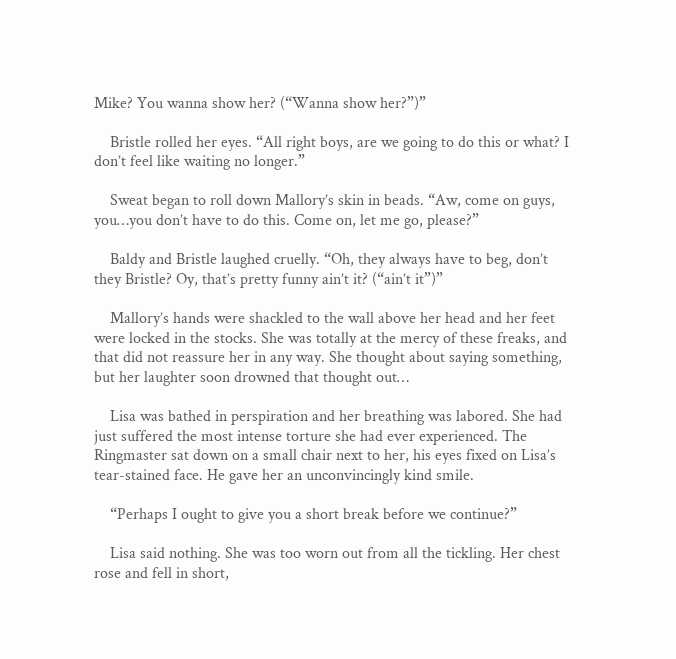Mike? You wanna show her? (“Wanna show her?”)”

    Bristle rolled her eyes. “All right boys, are we going to do this or what? I don’t feel like waiting no longer.”

    Sweat began to roll down Mallory’s skin in beads. “Aw, come on guys, you…you don’t have to do this. Come on, let me go, please?”

    Baldy and Bristle laughed cruelly. “Oh, they always have to beg, don’t they Bristle? Oy, that’s pretty funny ain’t it? (“ain’t it”)”

    Mallory’s hands were shackled to the wall above her head and her feet were locked in the stocks. She was totally at the mercy of these freaks, and that did not reassure her in any way. She thought about saying something, but her laughter soon drowned that thought out…

    Lisa was bathed in perspiration and her breathing was labored. She had just suffered the most intense torture she had ever experienced. The Ringmaster sat down on a small chair next to her, his eyes fixed on Lisa’s tear-stained face. He gave her an unconvincingly kind smile.

    “Perhaps I ought to give you a short break before we continue?”

    Lisa said nothing. She was too worn out from all the tickling. Her chest rose and fell in short,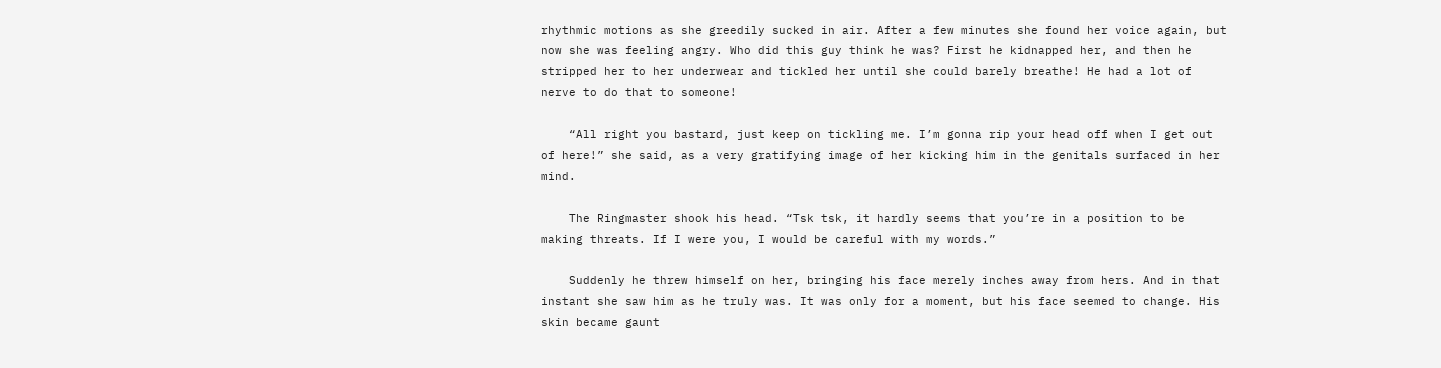rhythmic motions as she greedily sucked in air. After a few minutes she found her voice again, but now she was feeling angry. Who did this guy think he was? First he kidnapped her, and then he stripped her to her underwear and tickled her until she could barely breathe! He had a lot of nerve to do that to someone!

    “All right you bastard, just keep on tickling me. I’m gonna rip your head off when I get out of here!” she said, as a very gratifying image of her kicking him in the genitals surfaced in her mind.

    The Ringmaster shook his head. “Tsk tsk, it hardly seems that you’re in a position to be making threats. If I were you, I would be careful with my words.”

    Suddenly he threw himself on her, bringing his face merely inches away from hers. And in that instant she saw him as he truly was. It was only for a moment, but his face seemed to change. His skin became gaunt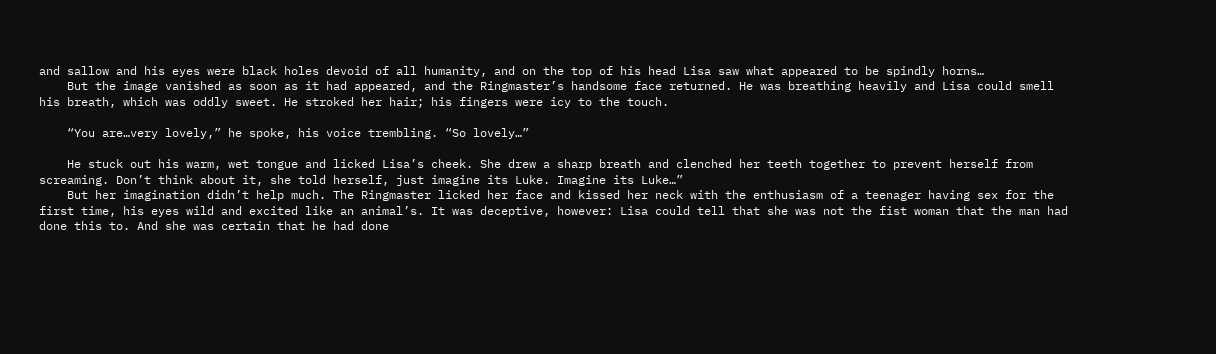and sallow and his eyes were black holes devoid of all humanity, and on the top of his head Lisa saw what appeared to be spindly horns…
    But the image vanished as soon as it had appeared, and the Ringmaster’s handsome face returned. He was breathing heavily and Lisa could smell his breath, which was oddly sweet. He stroked her hair; his fingers were icy to the touch.

    “You are…very lovely,” he spoke, his voice trembling. “So lovely…”

    He stuck out his warm, wet tongue and licked Lisa’s cheek. She drew a sharp breath and clenched her teeth together to prevent herself from screaming. Don’t think about it, she told herself, just imagine its Luke. Imagine its Luke…”
    But her imagination didn’t help much. The Ringmaster licked her face and kissed her neck with the enthusiasm of a teenager having sex for the first time, his eyes wild and excited like an animal’s. It was deceptive, however: Lisa could tell that she was not the fist woman that the man had done this to. And she was certain that he had done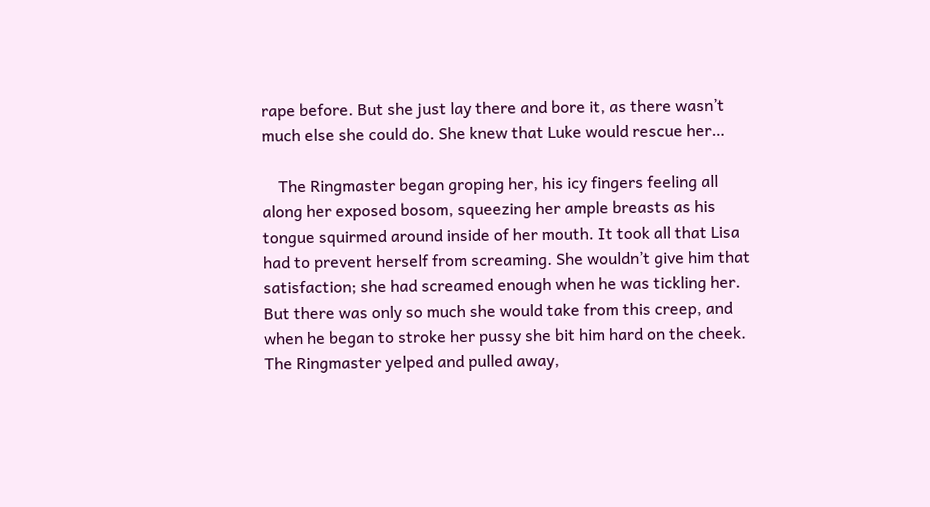rape before. But she just lay there and bore it, as there wasn’t much else she could do. She knew that Luke would rescue her…

    The Ringmaster began groping her, his icy fingers feeling all along her exposed bosom, squeezing her ample breasts as his tongue squirmed around inside of her mouth. It took all that Lisa had to prevent herself from screaming. She wouldn’t give him that satisfaction; she had screamed enough when he was tickling her. But there was only so much she would take from this creep, and when he began to stroke her pussy she bit him hard on the cheek. The Ringmaster yelped and pulled away,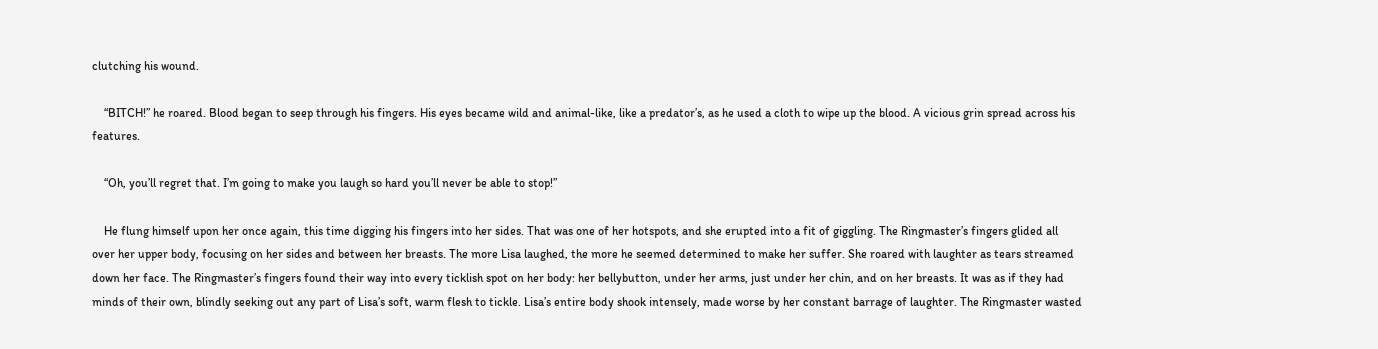clutching his wound.

    “BITCH!” he roared. Blood began to seep through his fingers. His eyes became wild and animal-like, like a predator’s, as he used a cloth to wipe up the blood. A vicious grin spread across his features.

    “Oh, you’ll regret that. I’m going to make you laugh so hard you’ll never be able to stop!”

    He flung himself upon her once again, this time digging his fingers into her sides. That was one of her hotspots, and she erupted into a fit of giggling. The Ringmaster’s fingers glided all over her upper body, focusing on her sides and between her breasts. The more Lisa laughed, the more he seemed determined to make her suffer. She roared with laughter as tears streamed down her face. The Ringmaster’s fingers found their way into every ticklish spot on her body: her bellybutton, under her arms, just under her chin, and on her breasts. It was as if they had minds of their own, blindly seeking out any part of Lisa’s soft, warm flesh to tickle. Lisa’s entire body shook intensely, made worse by her constant barrage of laughter. The Ringmaster wasted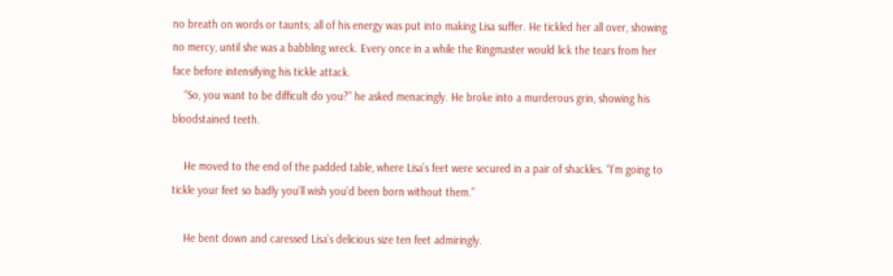no breath on words or taunts; all of his energy was put into making Lisa suffer. He tickled her all over, showing no mercy, until she was a babbling wreck. Every once in a while the Ringmaster would lick the tears from her face before intensifying his tickle attack.
    “So, you want to be difficult do you?” he asked menacingly. He broke into a murderous grin, showing his bloodstained teeth.

    He moved to the end of the padded table, where Lisa’s feet were secured in a pair of shackles. “I’m going to tickle your feet so badly you’ll wish you’d been born without them.”

    He bent down and caressed Lisa’s delicious size ten feet admiringly.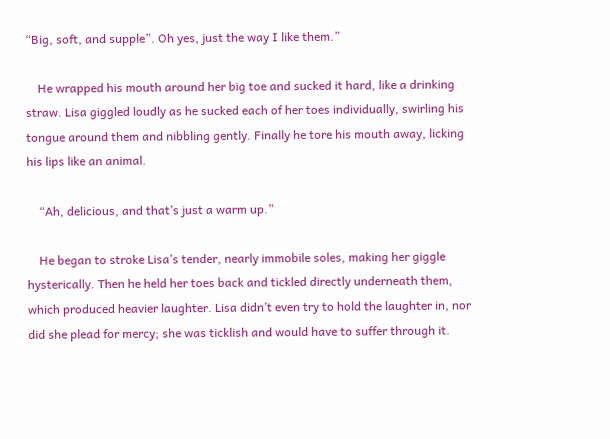“Big, soft, and supple”. Oh yes, just the way I like them.”

    He wrapped his mouth around her big toe and sucked it hard, like a drinking straw. Lisa giggled loudly as he sucked each of her toes individually, swirling his tongue around them and nibbling gently. Finally he tore his mouth away, licking his lips like an animal.

    “Ah, delicious, and that’s just a warm up.”

    He began to stroke Lisa’s tender, nearly immobile soles, making her giggle hysterically. Then he held her toes back and tickled directly underneath them, which produced heavier laughter. Lisa didn’t even try to hold the laughter in, nor did she plead for mercy; she was ticklish and would have to suffer through it.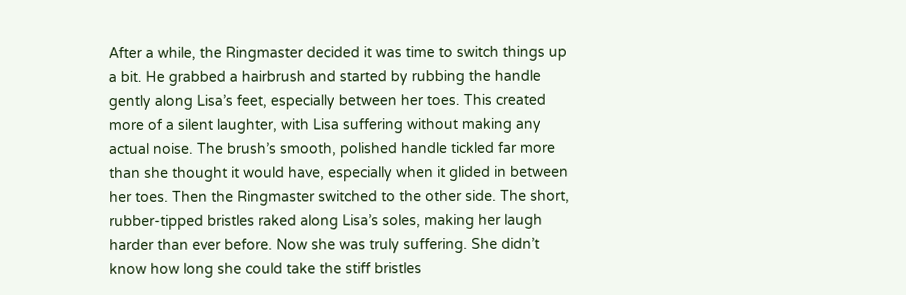After a while, the Ringmaster decided it was time to switch things up a bit. He grabbed a hairbrush and started by rubbing the handle gently along Lisa’s feet, especially between her toes. This created more of a silent laughter, with Lisa suffering without making any actual noise. The brush’s smooth, polished handle tickled far more than she thought it would have, especially when it glided in between her toes. Then the Ringmaster switched to the other side. The short, rubber-tipped bristles raked along Lisa’s soles, making her laugh harder than ever before. Now she was truly suffering. She didn’t know how long she could take the stiff bristles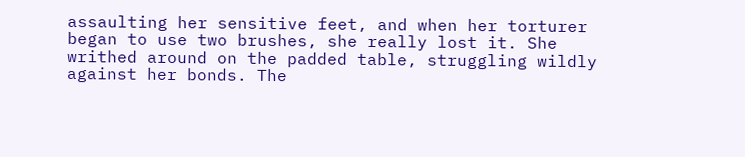assaulting her sensitive feet, and when her torturer began to use two brushes, she really lost it. She writhed around on the padded table, struggling wildly against her bonds. The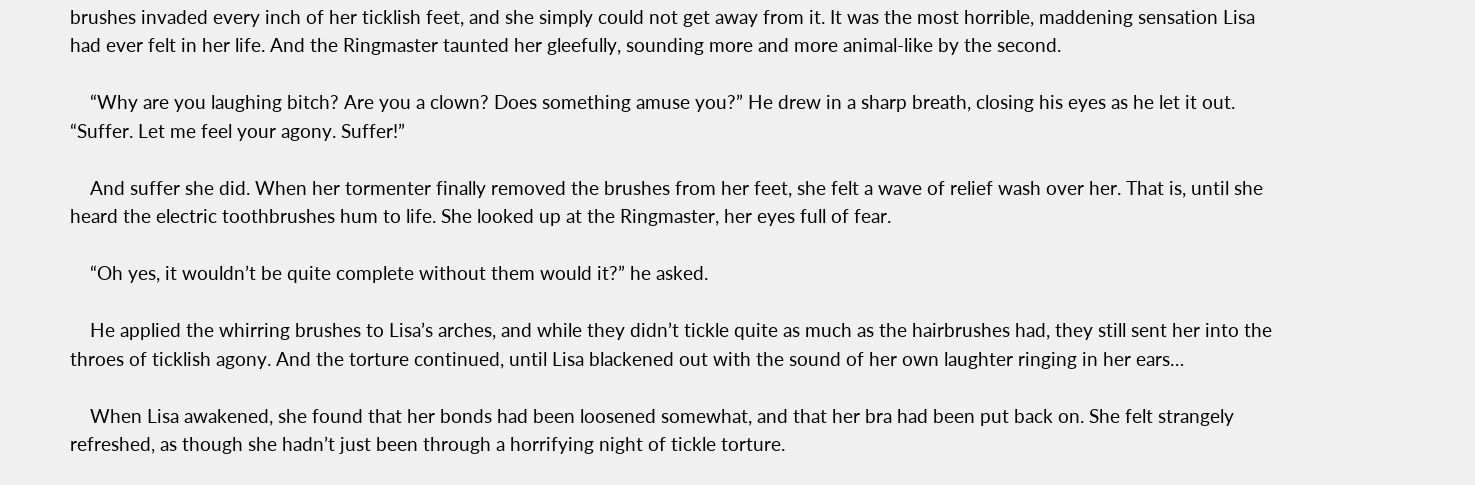brushes invaded every inch of her ticklish feet, and she simply could not get away from it. It was the most horrible, maddening sensation Lisa had ever felt in her life. And the Ringmaster taunted her gleefully, sounding more and more animal-like by the second.

    “Why are you laughing bitch? Are you a clown? Does something amuse you?” He drew in a sharp breath, closing his eyes as he let it out. “Suffer. Let me feel your agony. Suffer!”

    And suffer she did. When her tormenter finally removed the brushes from her feet, she felt a wave of relief wash over her. That is, until she heard the electric toothbrushes hum to life. She looked up at the Ringmaster, her eyes full of fear.

    “Oh yes, it wouldn’t be quite complete without them would it?” he asked.

    He applied the whirring brushes to Lisa’s arches, and while they didn’t tickle quite as much as the hairbrushes had, they still sent her into the throes of ticklish agony. And the torture continued, until Lisa blackened out with the sound of her own laughter ringing in her ears…

    When Lisa awakened, she found that her bonds had been loosened somewhat, and that her bra had been put back on. She felt strangely refreshed, as though she hadn’t just been through a horrifying night of tickle torture.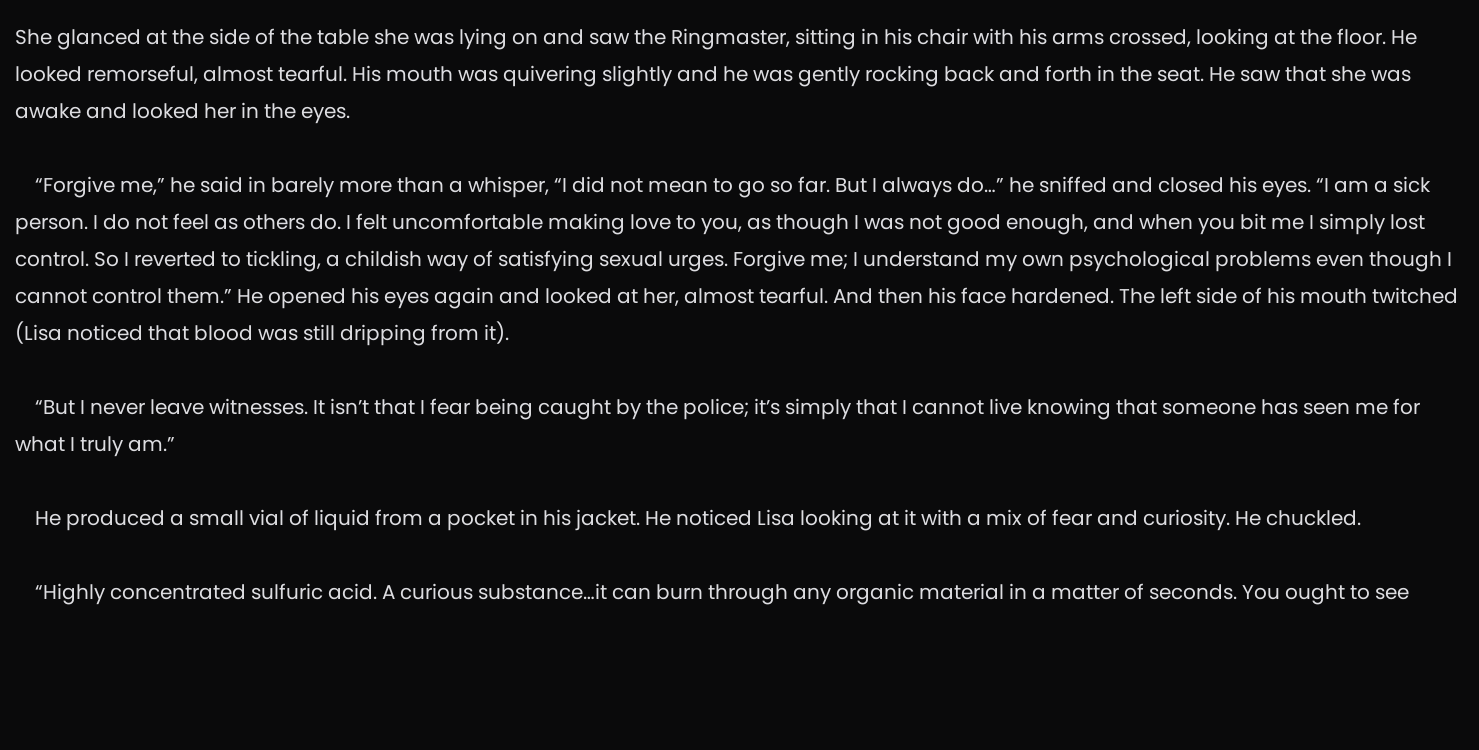She glanced at the side of the table she was lying on and saw the Ringmaster, sitting in his chair with his arms crossed, looking at the floor. He looked remorseful, almost tearful. His mouth was quivering slightly and he was gently rocking back and forth in the seat. He saw that she was awake and looked her in the eyes.

    “Forgive me,” he said in barely more than a whisper, “I did not mean to go so far. But I always do…” he sniffed and closed his eyes. “I am a sick person. I do not feel as others do. I felt uncomfortable making love to you, as though I was not good enough, and when you bit me I simply lost control. So I reverted to tickling, a childish way of satisfying sexual urges. Forgive me; I understand my own psychological problems even though I cannot control them.” He opened his eyes again and looked at her, almost tearful. And then his face hardened. The left side of his mouth twitched (Lisa noticed that blood was still dripping from it).

    “But I never leave witnesses. It isn’t that I fear being caught by the police; it’s simply that I cannot live knowing that someone has seen me for what I truly am.”

    He produced a small vial of liquid from a pocket in his jacket. He noticed Lisa looking at it with a mix of fear and curiosity. He chuckled.

    “Highly concentrated sulfuric acid. A curious substance…it can burn through any organic material in a matter of seconds. You ought to see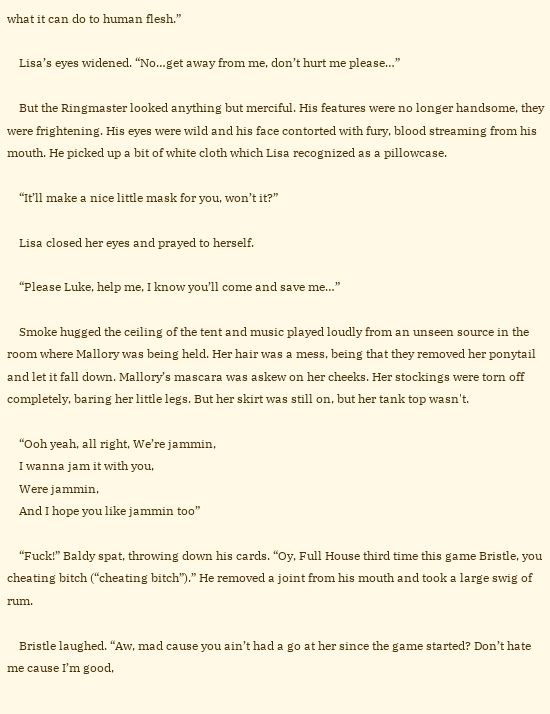what it can do to human flesh.”

    Lisa’s eyes widened. “No…get away from me, don’t hurt me please…”

    But the Ringmaster looked anything but merciful. His features were no longer handsome, they were frightening. His eyes were wild and his face contorted with fury, blood streaming from his mouth. He picked up a bit of white cloth which Lisa recognized as a pillowcase.

    “It’ll make a nice little mask for you, won’t it?”

    Lisa closed her eyes and prayed to herself.

    “Please Luke, help me, I know you’ll come and save me…”

    Smoke hugged the ceiling of the tent and music played loudly from an unseen source in the room where Mallory was being held. Her hair was a mess, being that they removed her ponytail and let it fall down. Mallory’s mascara was askew on her cheeks. Her stockings were torn off completely, baring her little legs. But her skirt was still on, but her tank top wasn't.

    “Ooh yeah, all right, We’re jammin,
    I wanna jam it with you,
    Were jammin,
    And I hope you like jammin too”

    “Fuck!” Baldy spat, throwing down his cards. “Oy, Full House third time this game Bristle, you cheating bitch (“cheating bitch”).” He removed a joint from his mouth and took a large swig of rum.

    Bristle laughed. “Aw, mad cause you ain’t had a go at her since the game started? Don’t hate me cause I’m good,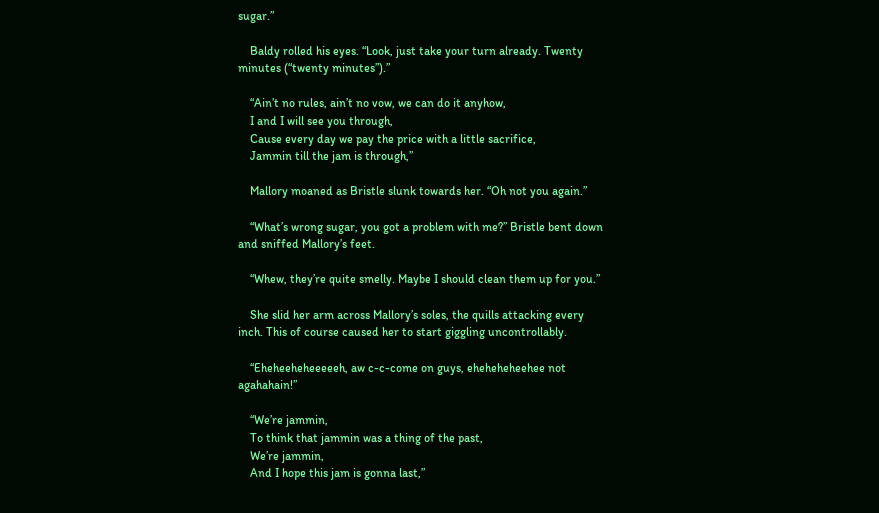sugar.”

    Baldy rolled his eyes. “Look, just take your turn already. Twenty minutes (“twenty minutes”).”

    “Ain’t no rules, ain’t no vow, we can do it anyhow,
    I and I will see you through,
    Cause every day we pay the price with a little sacrifice,
    Jammin till the jam is through,”

    Mallory moaned as Bristle slunk towards her. “Oh not you again.”

    “What’s wrong sugar, you got a problem with me?” Bristle bent down and sniffed Mallory’s feet.

    “Whew, they’re quite smelly. Maybe I should clean them up for you.”

    She slid her arm across Mallory’s soles, the quills attacking every inch. This of course caused her to start giggling uncontrollably.

    “Eheheeheheeeeeh, aw c-c-come on guys, eheheheheehee not agahahain!”

    “We’re jammin,
    To think that jammin was a thing of the past,
    We’re jammin,
    And I hope this jam is gonna last,”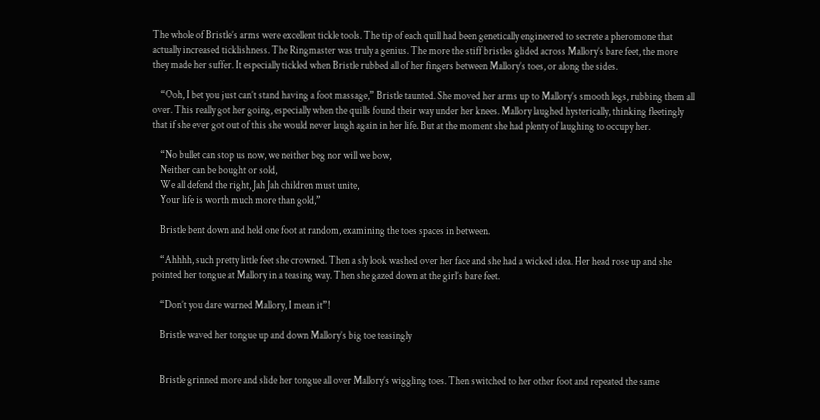The whole of Bristle’s arms were excellent tickle tools. The tip of each quill had been genetically engineered to secrete a pheromone that actually increased ticklishness. The Ringmaster was truly a genius. The more the stiff bristles glided across Mallory’s bare feet, the more they made her suffer. It especially tickled when Bristle rubbed all of her fingers between Mallory’s toes, or along the sides.

    “Ooh, I bet you just can’t stand having a foot massage,” Bristle taunted. She moved her arms up to Mallory’s smooth legs, rubbing them all over. This really got her going, especially when the quills found their way under her knees. Mallory laughed hysterically, thinking fleetingly that if she ever got out of this she would never laugh again in her life. But at the moment she had plenty of laughing to occupy her.

    “No bullet can stop us now, we neither beg nor will we bow,
    Neither can be bought or sold,
    We all defend the right, Jah Jah children must unite,
    Your life is worth much more than gold,”

    Bristle bent down and held one foot at random, examining the toes spaces in between.

    “Ahhhh, such pretty little feet she crowned. Then a sly look washed over her face and she had a wicked idea. Her head rose up and she pointed her tongue at Mallory in a teasing way. Then she gazed down at the girl’s bare feet.

    “Don’t you dare warned Mallory, I mean it”!

    Bristle waved her tongue up and down Mallory’s big toe teasingly


    Bristle grinned more and slide her tongue all over Mallory’s wiggling toes. Then switched to her other foot and repeated the same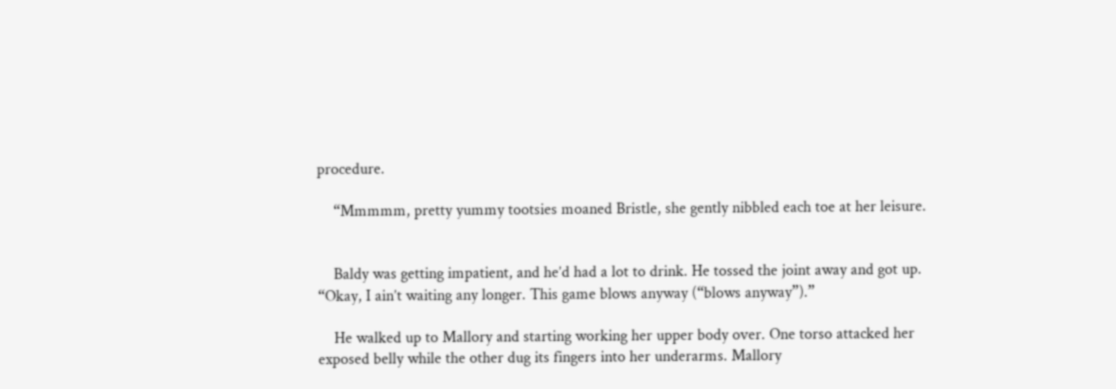procedure.

    “Mmmmm, pretty yummy tootsies moaned Bristle, she gently nibbled each toe at her leisure.


    Baldy was getting impatient, and he’d had a lot to drink. He tossed the joint away and got up. “Okay, I ain’t waiting any longer. This game blows anyway (“blows anyway”).”

    He walked up to Mallory and starting working her upper body over. One torso attacked her exposed belly while the other dug its fingers into her underarms. Mallory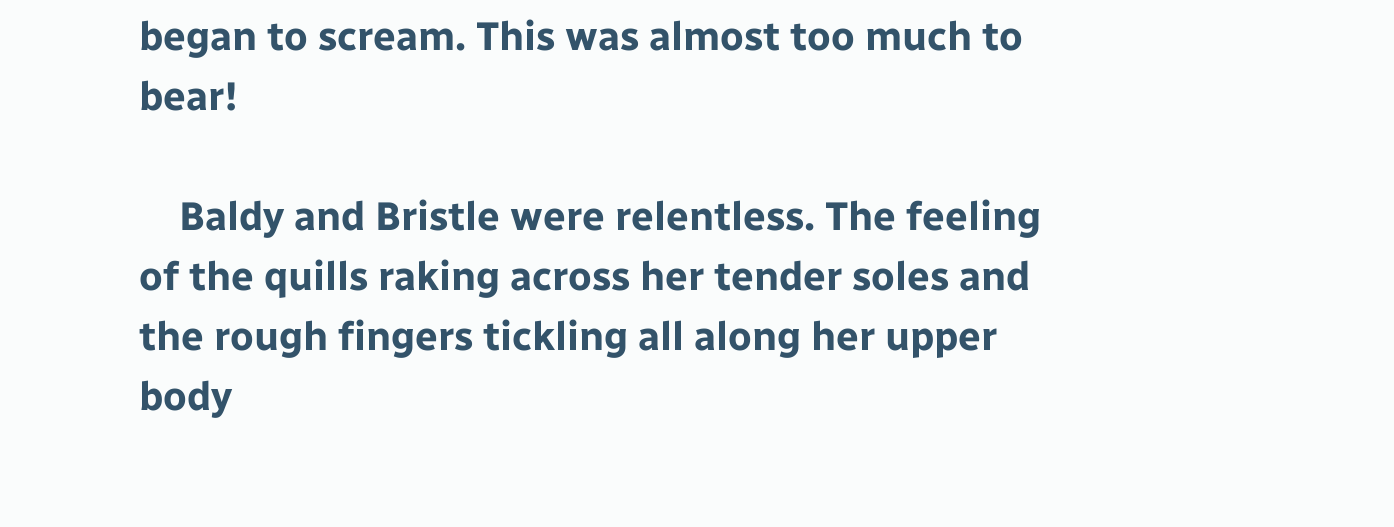began to scream. This was almost too much to bear!

    Baldy and Bristle were relentless. The feeling of the quills raking across her tender soles and the rough fingers tickling all along her upper body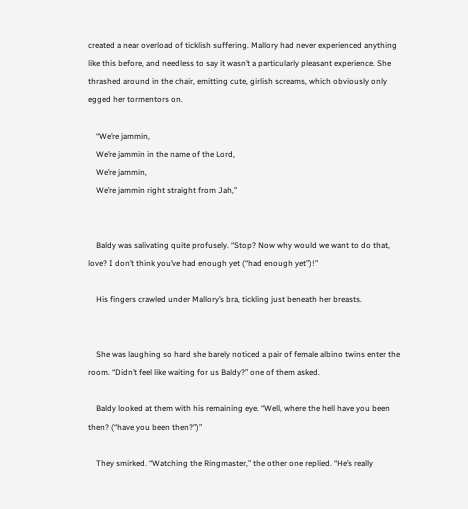created a near overload of ticklish suffering. Mallory had never experienced anything like this before, and needless to say it wasn’t a particularly pleasant experience. She thrashed around in the chair, emitting cute, girlish screams, which obviously only egged her tormentors on.

    “We’re jammin,
    We’re jammin in the name of the Lord,
    We’re jammin,
    We’re jammin right straight from Jah,”


    Baldy was salivating quite profusely. “Stop? Now why would we want to do that, love? I don’t think you’ve had enough yet (“had enough yet”)!”

    His fingers crawled under Mallory’s bra, tickling just beneath her breasts.


    She was laughing so hard she barely noticed a pair of female albino twins enter the room. “Didn’t feel like waiting for us Baldy?” one of them asked.

    Baldy looked at them with his remaining eye. “Well, where the hell have you been then? (“have you been then?”)”

    They smirked. “Watching the Ringmaster,” the other one replied. “He’s really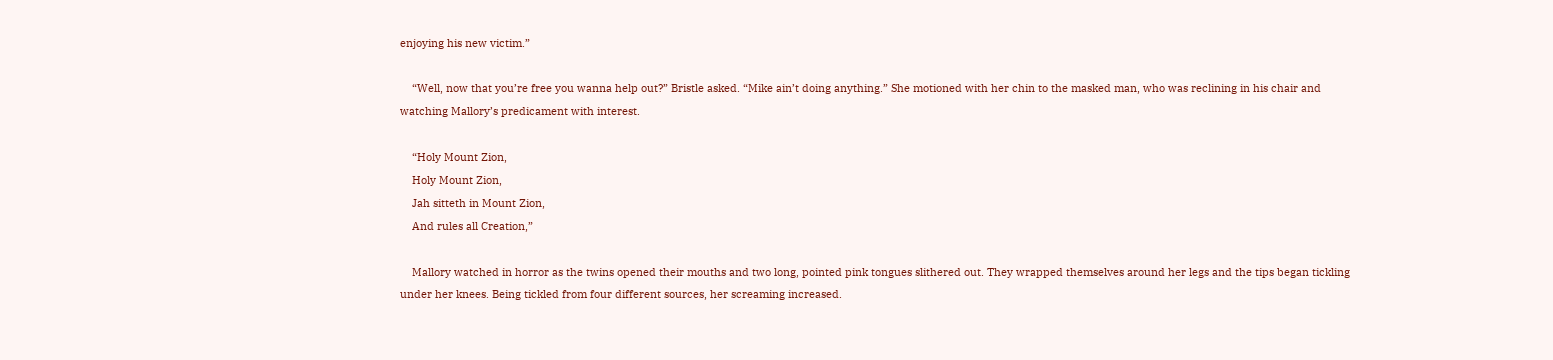enjoying his new victim.”

    “Well, now that you’re free you wanna help out?” Bristle asked. “Mike ain’t doing anything.” She motioned with her chin to the masked man, who was reclining in his chair and watching Mallory’s predicament with interest.

    “Holy Mount Zion,
    Holy Mount Zion,
    Jah sitteth in Mount Zion,
    And rules all Creation,”

    Mallory watched in horror as the twins opened their mouths and two long, pointed pink tongues slithered out. They wrapped themselves around her legs and the tips began tickling under her knees. Being tickled from four different sources, her screaming increased.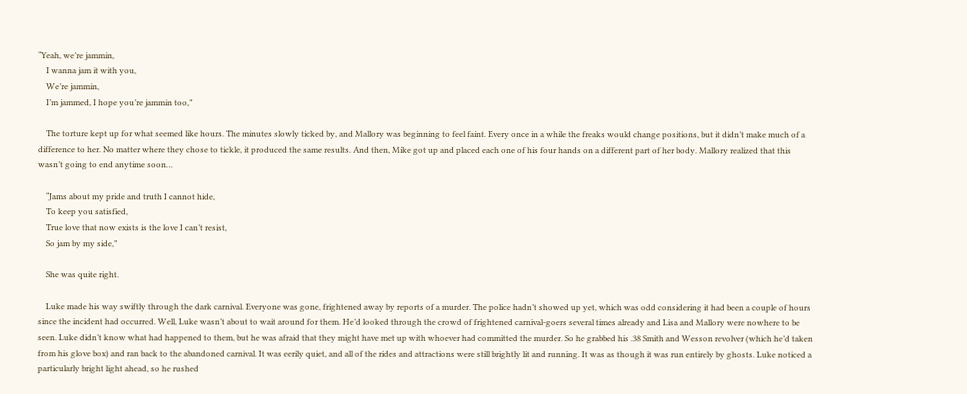“Yeah, we’re jammin,
    I wanna jam it with you,
    We’re jammin,
    I’m jammed, I hope you’re jammin too,”

    The torture kept up for what seemed like hours. The minutes slowly ticked by, and Mallory was beginning to feel faint. Every once in a while the freaks would change positions, but it didn’t make much of a difference to her. No matter where they chose to tickle, it produced the same results. And then, Mike got up and placed each one of his four hands on a different part of her body. Mallory realized that this wasn’t going to end anytime soon…

    “Jams about my pride and truth I cannot hide,
    To keep you satisfied,
    True love that now exists is the love I can’t resist,
    So jam by my side,”

    She was quite right.

    Luke made his way swiftly through the dark carnival. Everyone was gone, frightened away by reports of a murder. The police hadn’t showed up yet, which was odd considering it had been a couple of hours since the incident had occurred. Well, Luke wasn’t about to wait around for them. He’d looked through the crowd of frightened carnival-goers several times already and Lisa and Mallory were nowhere to be seen. Luke didn’t know what had happened to them, but he was afraid that they might have met up with whoever had committed the murder. So he grabbed his .38 Smith and Wesson revolver (which he’d taken from his glove box) and ran back to the abandoned carnival. It was eerily quiet, and all of the rides and attractions were still brightly lit and running. It was as though it was run entirely by ghosts. Luke noticed a particularly bright light ahead, so he rushed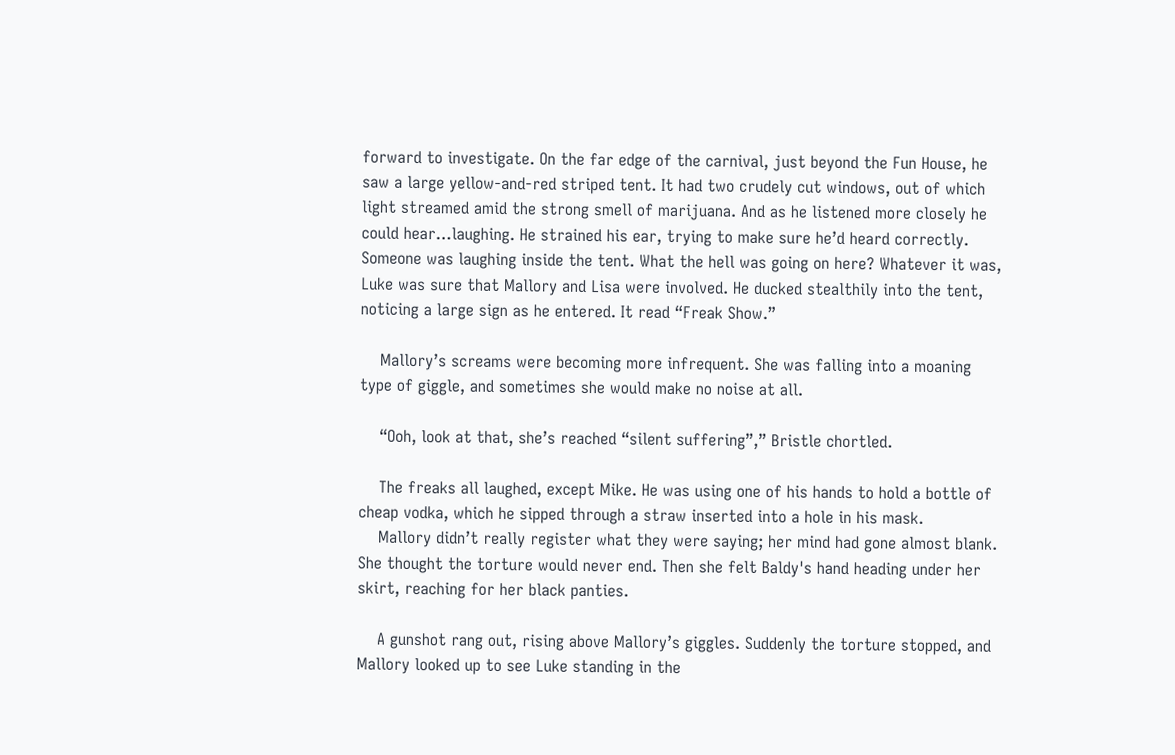forward to investigate. On the far edge of the carnival, just beyond the Fun House, he saw a large yellow-and-red striped tent. It had two crudely cut windows, out of which light streamed amid the strong smell of marijuana. And as he listened more closely he could hear…laughing. He strained his ear, trying to make sure he’d heard correctly. Someone was laughing inside the tent. What the hell was going on here? Whatever it was, Luke was sure that Mallory and Lisa were involved. He ducked stealthily into the tent, noticing a large sign as he entered. It read “Freak Show.”

    Mallory’s screams were becoming more infrequent. She was falling into a moaning type of giggle, and sometimes she would make no noise at all.

    “Ooh, look at that, she’s reached “silent suffering”,” Bristle chortled.

    The freaks all laughed, except Mike. He was using one of his hands to hold a bottle of cheap vodka, which he sipped through a straw inserted into a hole in his mask.
    Mallory didn’t really register what they were saying; her mind had gone almost blank. She thought the torture would never end. Then she felt Baldy's hand heading under her skirt, reaching for her black panties.

    A gunshot rang out, rising above Mallory’s giggles. Suddenly the torture stopped, and Mallory looked up to see Luke standing in the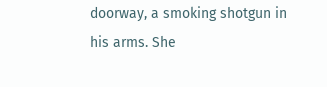doorway, a smoking shotgun in his arms. She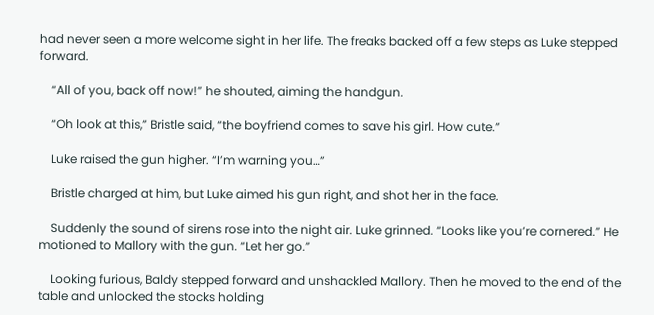had never seen a more welcome sight in her life. The freaks backed off a few steps as Luke stepped forward.

    “All of you, back off now!” he shouted, aiming the handgun.

    “Oh look at this,” Bristle said, “the boyfriend comes to save his girl. How cute.”

    Luke raised the gun higher. “I’m warning you…”

    Bristle charged at him, but Luke aimed his gun right, and shot her in the face.

    Suddenly the sound of sirens rose into the night air. Luke grinned. “Looks like you’re cornered.” He motioned to Mallory with the gun. “Let her go.”

    Looking furious, Baldy stepped forward and unshackled Mallory. Then he moved to the end of the table and unlocked the stocks holding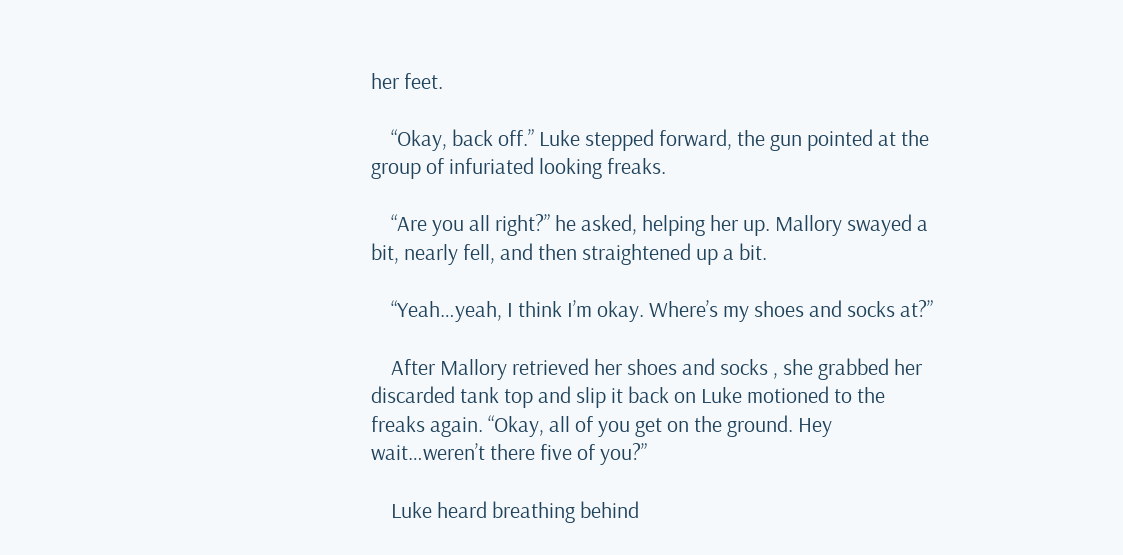her feet.

    “Okay, back off.” Luke stepped forward, the gun pointed at the group of infuriated looking freaks.

    “Are you all right?” he asked, helping her up. Mallory swayed a bit, nearly fell, and then straightened up a bit.

    “Yeah…yeah, I think I’m okay. Where’s my shoes and socks at?”

    After Mallory retrieved her shoes and socks , she grabbed her discarded tank top and slip it back on Luke motioned to the freaks again. “Okay, all of you get on the ground. Hey wait…weren’t there five of you?”

    Luke heard breathing behind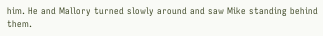him. He and Mallory turned slowly around and saw Mike standing behind them.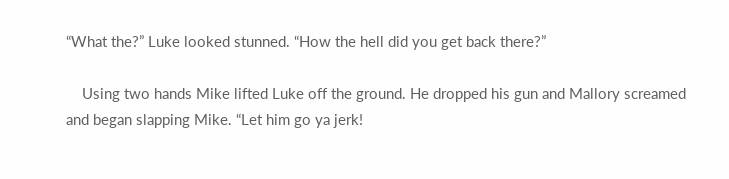“What the?” Luke looked stunned. “How the hell did you get back there?”

    Using two hands Mike lifted Luke off the ground. He dropped his gun and Mallory screamed and began slapping Mike. “Let him go ya jerk!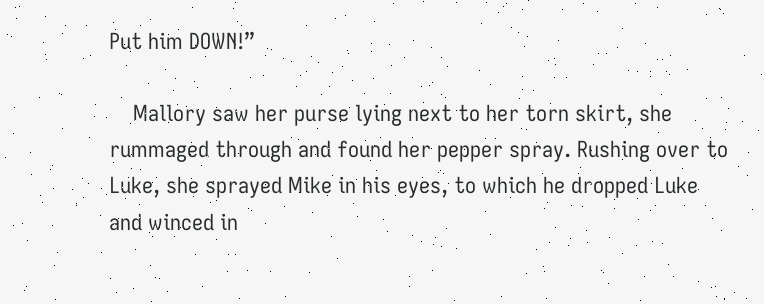Put him DOWN!”

    Mallory saw her purse lying next to her torn skirt, she rummaged through and found her pepper spray. Rushing over to Luke, she sprayed Mike in his eyes, to which he dropped Luke and winced in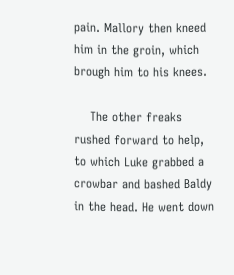pain. Mallory then kneed him in the groin, which brough him to his knees.

    The other freaks rushed forward to help, to which Luke grabbed a crowbar and bashed Baldy in the head. He went down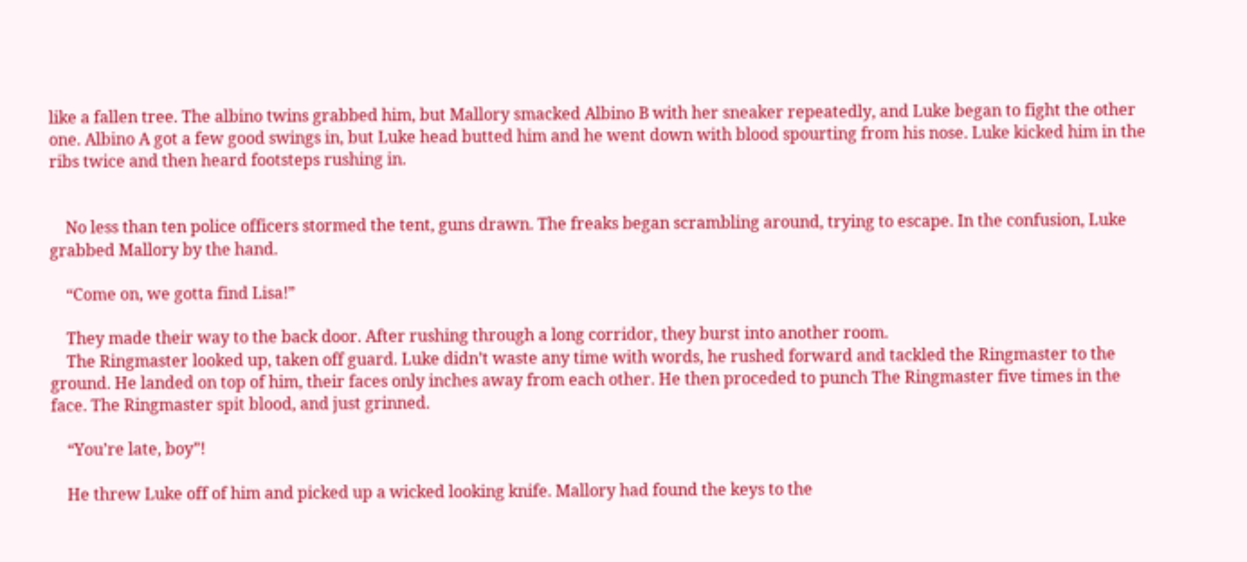like a fallen tree. The albino twins grabbed him, but Mallory smacked Albino B with her sneaker repeatedly, and Luke began to fight the other one. Albino A got a few good swings in, but Luke head butted him and he went down with blood spourting from his nose. Luke kicked him in the ribs twice and then heard footsteps rushing in.


    No less than ten police officers stormed the tent, guns drawn. The freaks began scrambling around, trying to escape. In the confusion, Luke grabbed Mallory by the hand.

    “Come on, we gotta find Lisa!”

    They made their way to the back door. After rushing through a long corridor, they burst into another room.
    The Ringmaster looked up, taken off guard. Luke didn’t waste any time with words, he rushed forward and tackled the Ringmaster to the ground. He landed on top of him, their faces only inches away from each other. He then proceded to punch The Ringmaster five times in the face. The Ringmaster spit blood, and just grinned.

    “You’re late, boy”!

    He threw Luke off of him and picked up a wicked looking knife. Mallory had found the keys to the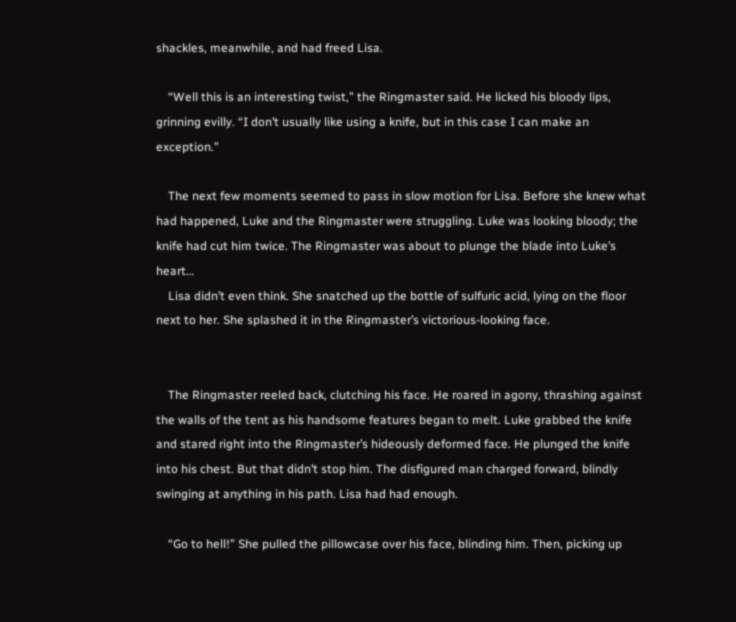shackles, meanwhile, and had freed Lisa.

    “Well this is an interesting twist,” the Ringmaster said. He licked his bloody lips, grinning evilly. “I don’t usually like using a knife, but in this case I can make an exception.”

    The next few moments seemed to pass in slow motion for Lisa. Before she knew what had happened, Luke and the Ringmaster were struggling. Luke was looking bloody; the knife had cut him twice. The Ringmaster was about to plunge the blade into Luke’s heart…
    Lisa didn’t even think. She snatched up the bottle of sulfuric acid, lying on the floor next to her. She splashed it in the Ringmaster’s victorious-looking face.


    The Ringmaster reeled back, clutching his face. He roared in agony, thrashing against the walls of the tent as his handsome features began to melt. Luke grabbed the knife and stared right into the Ringmaster’s hideously deformed face. He plunged the knife into his chest. But that didn’t stop him. The disfigured man charged forward, blindly swinging at anything in his path. Lisa had had enough.

    “Go to hell!” She pulled the pillowcase over his face, blinding him. Then, picking up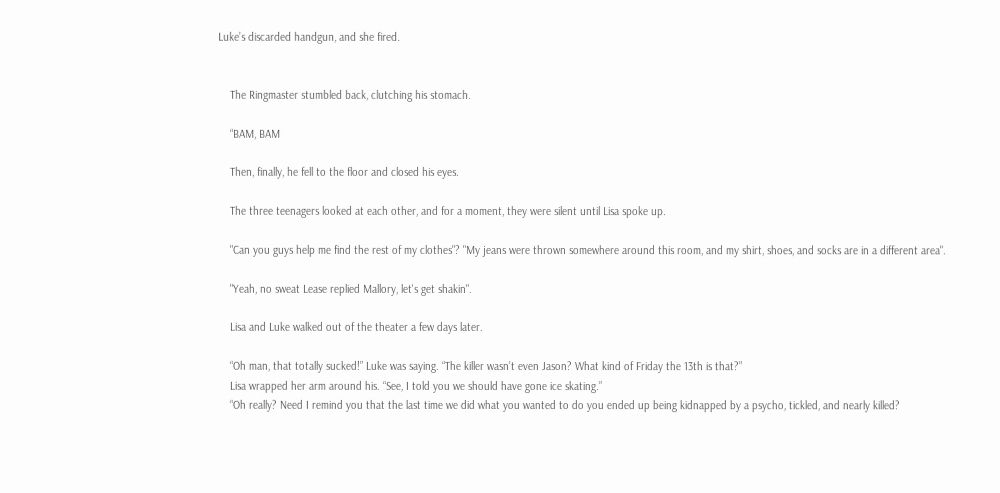Luke’s discarded handgun, and she fired.


    The Ringmaster stumbled back, clutching his stomach.

    “BAM, BAM

    Then, finally, he fell to the floor and closed his eyes.

    The three teenagers looked at each other, and for a moment, they were silent until Lisa spoke up.

    "Can you guys help me find the rest of my clothes"? "My jeans were thrown somewhere around this room, and my shirt, shoes, and socks are in a different area".

    "Yeah, no sweat Lease replied Mallory, let's get shakin".

    Lisa and Luke walked out of the theater a few days later.

    “Oh man, that totally sucked!” Luke was saying. “The killer wasn’t even Jason? What kind of Friday the 13th is that?”
    Lisa wrapped her arm around his. “See, I told you we should have gone ice skating.”
    “Oh really? Need I remind you that the last time we did what you wanted to do you ended up being kidnapped by a psycho, tickled, and nearly killed?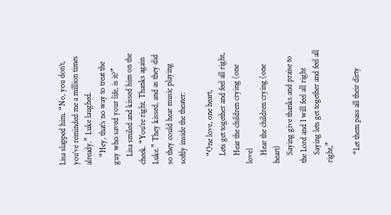Lisa slapped him. “No, you don’t, you’ve reminded me a million times already.” Luke laughed.
    “Hey, that’s no way to treat the guy who saved your life, is it?”
    Lisa smiled and kissed him on the cheek. “You’re right. Thanks again Luke.” They kissed, and as they did so they could hear music playing softly inside the theater:

    “One love, one heart,
    Lets get together and feel all right,
    Hear the children crying (one love)
    Hear the children crying (one heart)
    Saying give thanks and praise to the Lord and I will feel all right
    Saying lets get together and feel all right,”

    “Let them pass all their dirty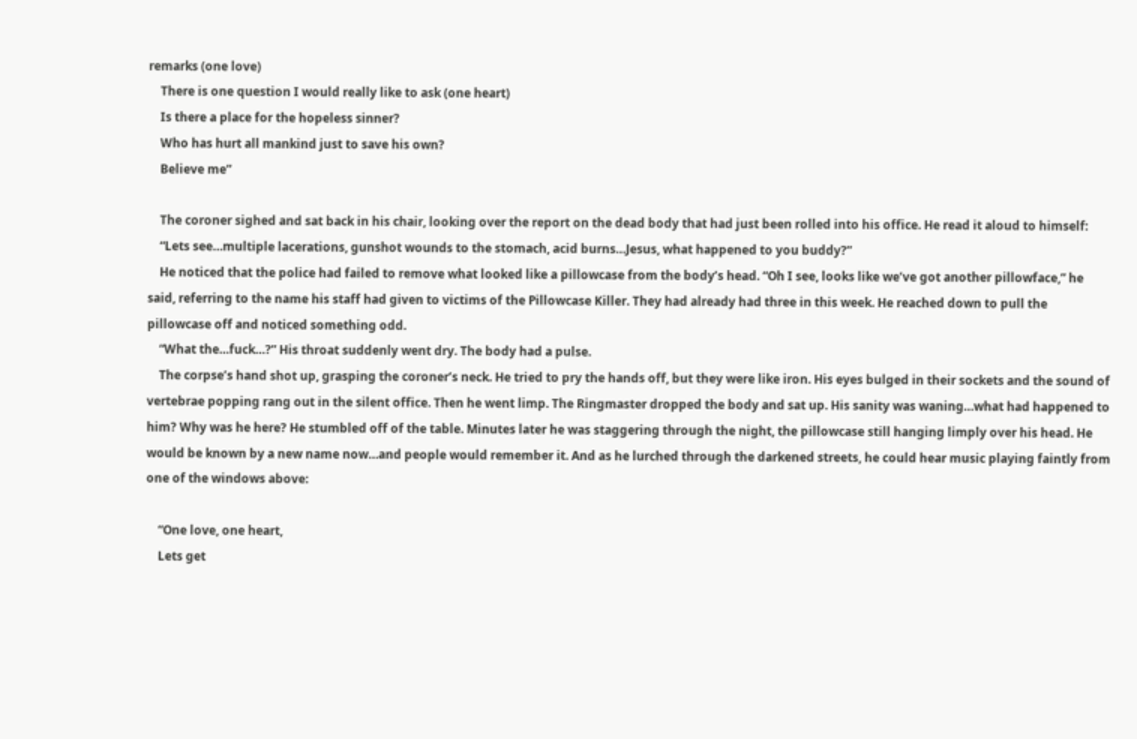remarks (one love)
    There is one question I would really like to ask (one heart)
    Is there a place for the hopeless sinner?
    Who has hurt all mankind just to save his own?
    Believe me”

    The coroner sighed and sat back in his chair, looking over the report on the dead body that had just been rolled into his office. He read it aloud to himself:
    “Lets see…multiple lacerations, gunshot wounds to the stomach, acid burns…Jesus, what happened to you buddy?”
    He noticed that the police had failed to remove what looked like a pillowcase from the body’s head. “Oh I see, looks like we’ve got another pillowface,” he said, referring to the name his staff had given to victims of the Pillowcase Killer. They had already had three in this week. He reached down to pull the pillowcase off and noticed something odd.
    “What the…fuck…?” His throat suddenly went dry. The body had a pulse.
    The corpse’s hand shot up, grasping the coroner’s neck. He tried to pry the hands off, but they were like iron. His eyes bulged in their sockets and the sound of vertebrae popping rang out in the silent office. Then he went limp. The Ringmaster dropped the body and sat up. His sanity was waning…what had happened to him? Why was he here? He stumbled off of the table. Minutes later he was staggering through the night, the pillowcase still hanging limply over his head. He would be known by a new name now…and people would remember it. And as he lurched through the darkened streets, he could hear music playing faintly from one of the windows above:

    “One love, one heart,
    Lets get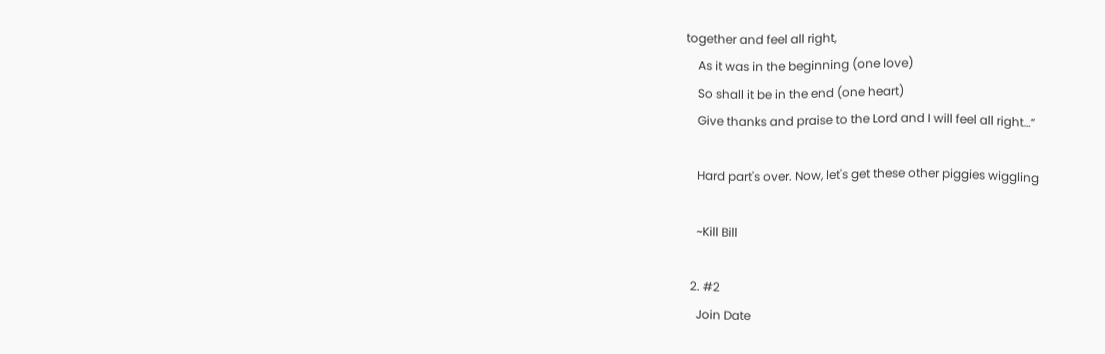together and feel all right,
    As it was in the beginning (one love)
    So shall it be in the end (one heart)
    Give thanks and praise to the Lord and I will feel all right…”

    Hard part's over. Now, let's get these other piggies wiggling

    ~Kill Bill

  2. #2
    Join Date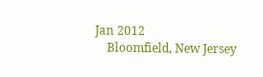Jan 2012
    Bloomfield, New Jersey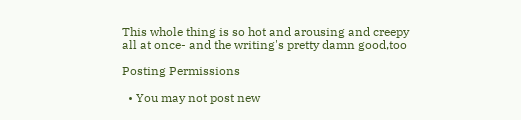This whole thing is so hot and arousing and creepy all at once- and the writing's pretty damn good,too

Posting Permissions

  • You may not post new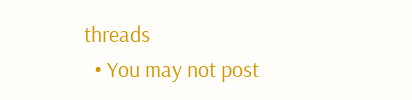threads
  • You may not post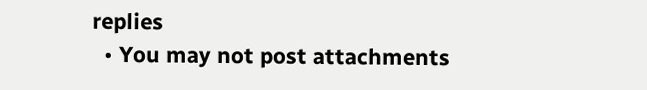replies
  • You may not post attachments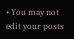• You may not edit your posts